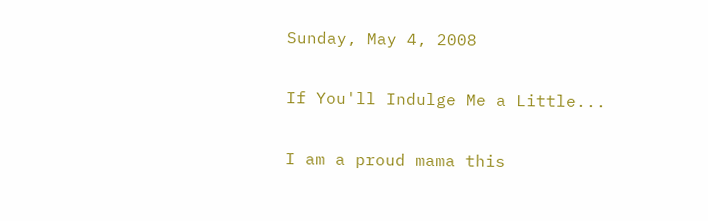Sunday, May 4, 2008

If You'll Indulge Me a Little...

I am a proud mama this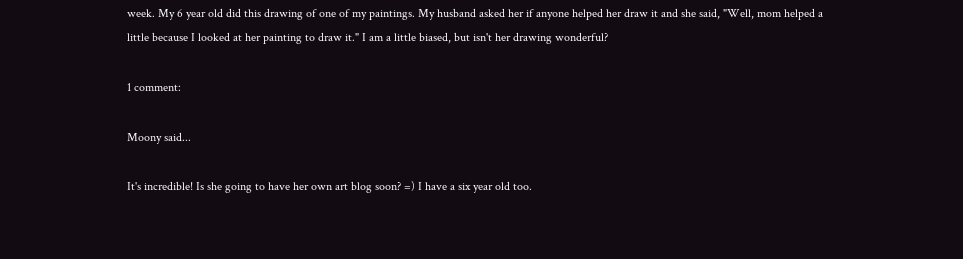week. My 6 year old did this drawing of one of my paintings. My husband asked her if anyone helped her draw it and she said, "Well, mom helped a little because I looked at her painting to draw it." I am a little biased, but isn't her drawing wonderful?

1 comment:

Moony said...

It's incredible! Is she going to have her own art blog soon? =) I have a six year old too.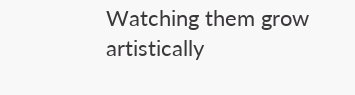Watching them grow artistically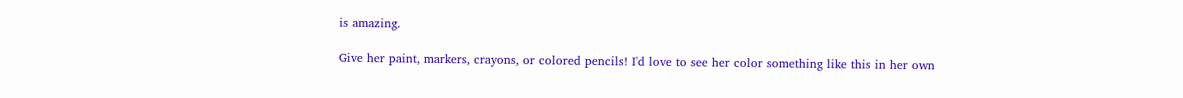is amazing.

Give her paint, markers, crayons, or colored pencils! I'd love to see her color something like this in her own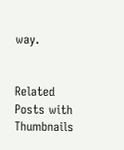way.


Related Posts with Thumbnails